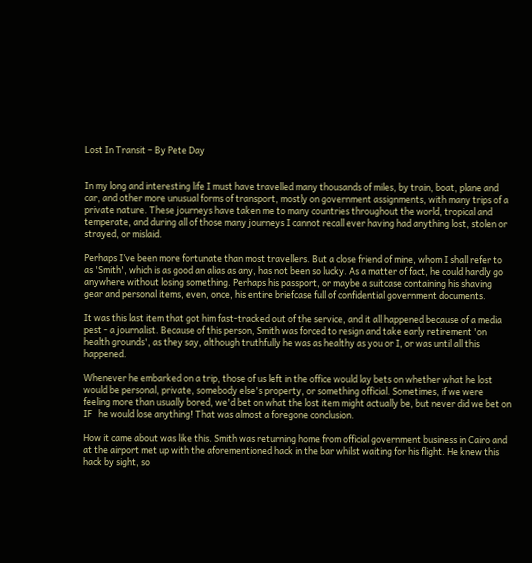Lost In Transit – By Pete Day


In my long and interesting life I must have travelled many thousands of miles, by train, boat, plane and car, and other more unusual forms of transport, mostly on government assignments, with many trips of a private nature. These journeys have taken me to many countries throughout the world, tropical and temperate, and during all of those many journeys I cannot recall ever having had anything lost, stolen or strayed, or mislaid.

Perhaps I’ve been more fortunate than most travellers. But a close friend of mine, whom I shall refer to as 'Smith', which is as good an alias as any, has not been so lucky. As a matter of fact, he could hardly go anywhere without losing something. Perhaps his passport, or maybe a suitcase containing his shaving gear and personal items, even, once, his entire briefcase full of confidential government documents.

It was this last item that got him fast-tracked out of the service, and it all happened because of a media pest - a journalist. Because of this person, Smith was forced to resign and take early retirement 'on health grounds', as they say, although truthfully he was as healthy as you or I, or was until all this happened.

Whenever he embarked on a trip, those of us left in the office would lay bets on whether what he lost would be personal, private, somebody else's property, or something official. Sometimes, if we were feeling more than usually bored, we'd bet on what the lost item might actually be, but never did we bet on   IF   he would lose anything! That was almost a foregone conclusion.

How it came about was like this. Smith was returning home from official government business in Cairo and at the airport met up with the aforementioned hack in the bar whilst waiting for his flight. He knew this hack by sight, so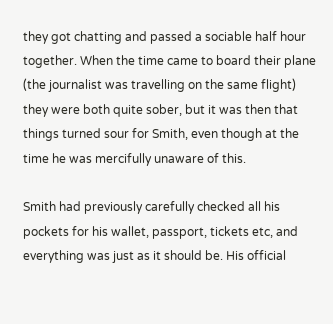they got chatting and passed a sociable half hour together. When the time came to board their plane (the journalist was travelling on the same flight) they were both quite sober, but it was then that things turned sour for Smith, even though at the time he was mercifully unaware of this.

Smith had previously carefully checked all his pockets for his wallet, passport, tickets etc, and everything was just as it should be. His official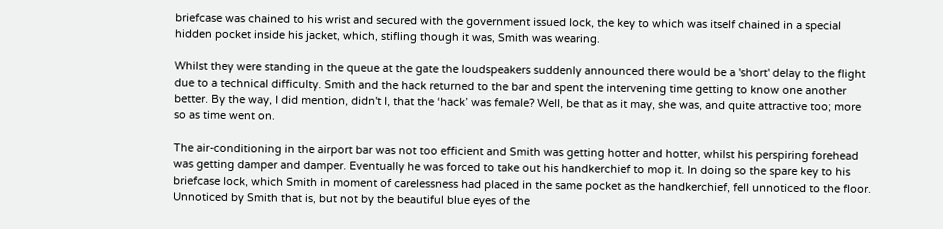briefcase was chained to his wrist and secured with the government issued lock, the key to which was itself chained in a special hidden pocket inside his jacket, which, stifling though it was, Smith was wearing.

Whilst they were standing in the queue at the gate the loudspeakers suddenly announced there would be a 'short' delay to the flight due to a technical difficulty. Smith and the hack returned to the bar and spent the intervening time getting to know one another better. By the way, I did mention, didn't I, that the ‘hack’ was female? Well, be that as it may, she was, and quite attractive too; more so as time went on.

The air-conditioning in the airport bar was not too efficient and Smith was getting hotter and hotter, whilst his perspiring forehead was getting damper and damper. Eventually he was forced to take out his handkerchief to mop it. In doing so the spare key to his briefcase lock, which Smith in moment of carelessness had placed in the same pocket as the handkerchief, fell unnoticed to the floor. Unnoticed by Smith that is, but not by the beautiful blue eyes of the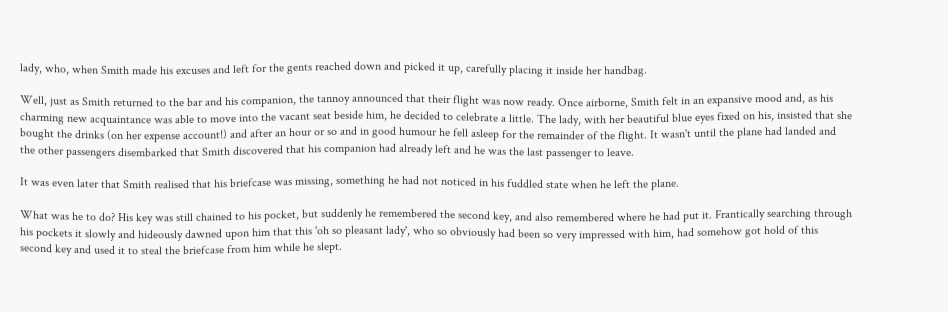lady, who, when Smith made his excuses and left for the gents reached down and picked it up, carefully placing it inside her handbag.

Well, just as Smith returned to the bar and his companion, the tannoy announced that their flight was now ready. Once airborne, Smith felt in an expansive mood and, as his charming new acquaintance was able to move into the vacant seat beside him, he decided to celebrate a little. The lady, with her beautiful blue eyes fixed on his, insisted that she bought the drinks (on her expense account!) and after an hour or so and in good humour he fell asleep for the remainder of the flight. It wasn't until the plane had landed and the other passengers disembarked that Smith discovered that his companion had already left and he was the last passenger to leave.

It was even later that Smith realised that his briefcase was missing, something he had not noticed in his fuddled state when he left the plane.

What was he to do? His key was still chained to his pocket, but suddenly he remembered the second key, and also remembered where he had put it. Frantically searching through his pockets it slowly and hideously dawned upon him that this 'oh so pleasant lady', who so obviously had been so very impressed with him, had somehow got hold of this second key and used it to steal the briefcase from him while he slept.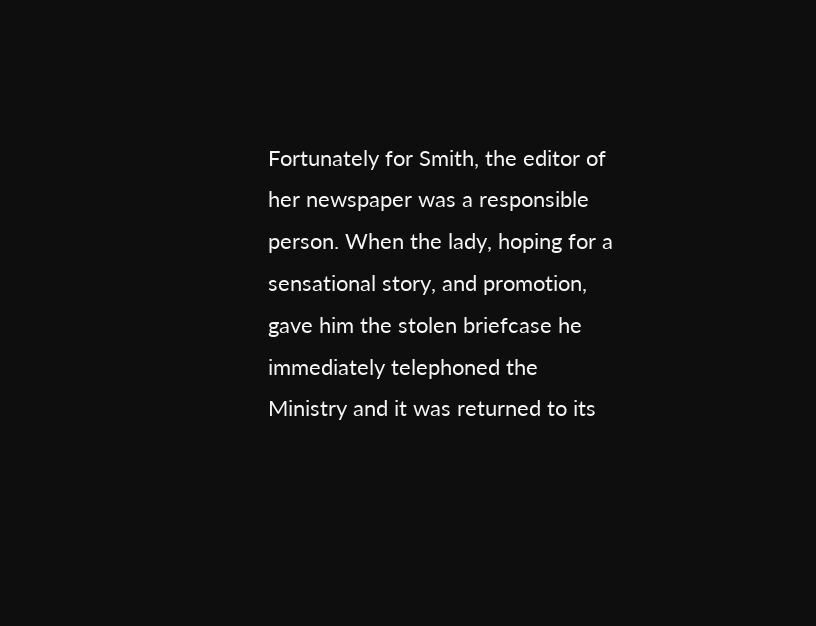Fortunately for Smith, the editor of her newspaper was a responsible person. When the lady, hoping for a sensational story, and promotion, gave him the stolen briefcase he immediately telephoned the Ministry and it was returned to its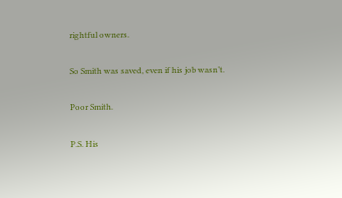rightful owners.

So Smith was saved, even if his job wasn’t.

Poor Smith.

P.S. His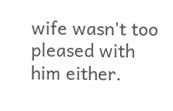wife wasn't too pleased with him either.